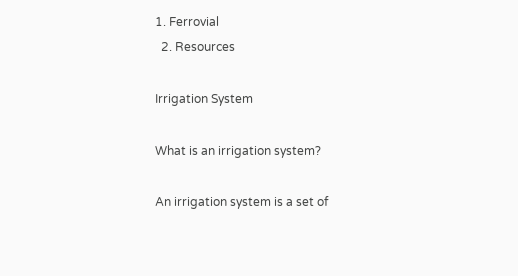1. Ferrovial
  2. Resources

Irrigation System

What is an irrigation system?

An irrigation system is a set of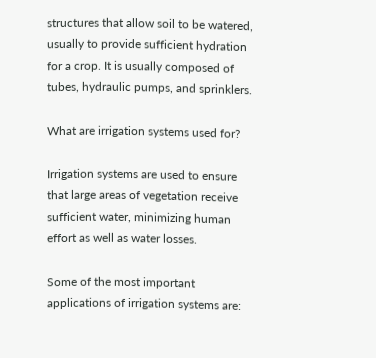structures that allow soil to be watered, usually to provide sufficient hydration for a crop. It is usually composed of tubes, hydraulic pumps, and sprinklers.

What are irrigation systems used for?

Irrigation systems are used to ensure that large areas of vegetation receive sufficient water, minimizing human effort as well as water losses.

Some of the most important applications of irrigation systems are: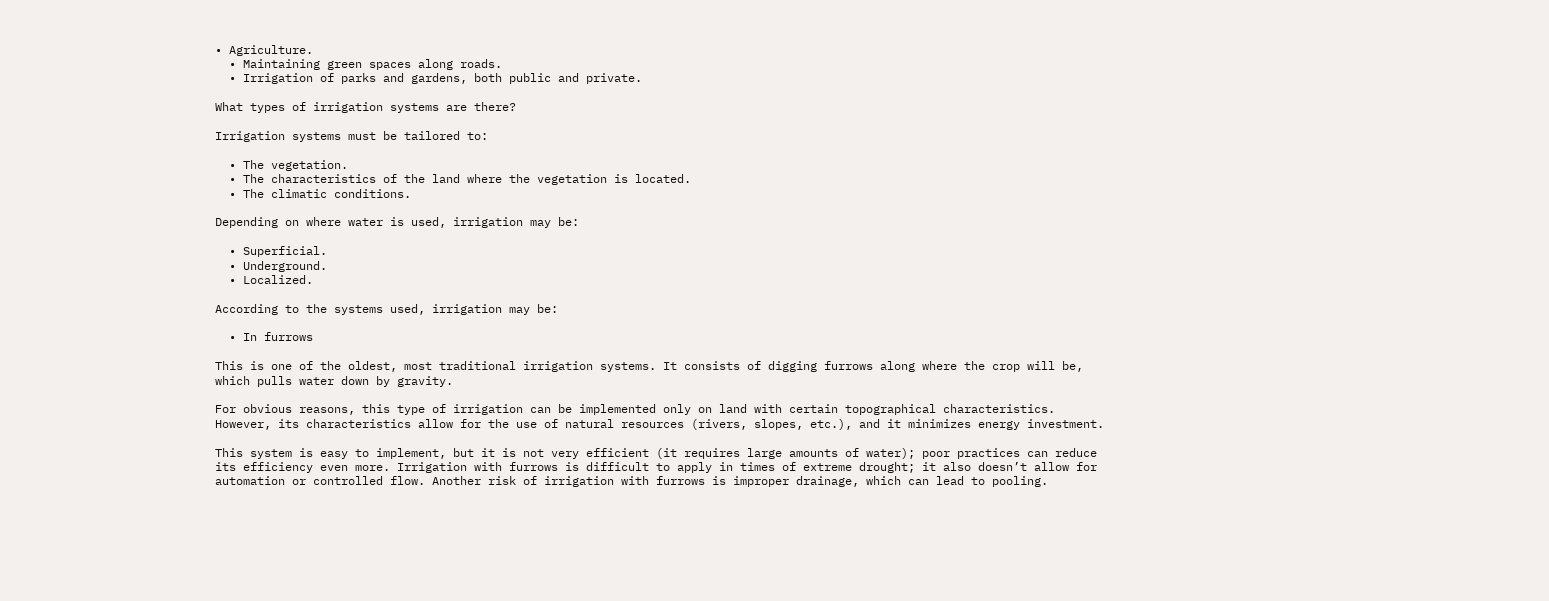• Agriculture.
  • Maintaining green spaces along roads.
  • Irrigation of parks and gardens, both public and private.

What types of irrigation systems are there?

Irrigation systems must be tailored to:

  • The vegetation.
  • The characteristics of the land where the vegetation is located.
  • The climatic conditions.

Depending on where water is used, irrigation may be:

  • Superficial.
  • Underground.
  • Localized.

According to the systems used, irrigation may be:

  • In furrows

This is one of the oldest, most traditional irrigation systems. It consists of digging furrows along where the crop will be, which pulls water down by gravity.

For obvious reasons, this type of irrigation can be implemented only on land with certain topographical characteristics. However, its characteristics allow for the use of natural resources (rivers, slopes, etc.), and it minimizes energy investment.

This system is easy to implement, but it is not very efficient (it requires large amounts of water); poor practices can reduce its efficiency even more. Irrigation with furrows is difficult to apply in times of extreme drought; it also doesn’t allow for automation or controlled flow. Another risk of irrigation with furrows is improper drainage, which can lead to pooling.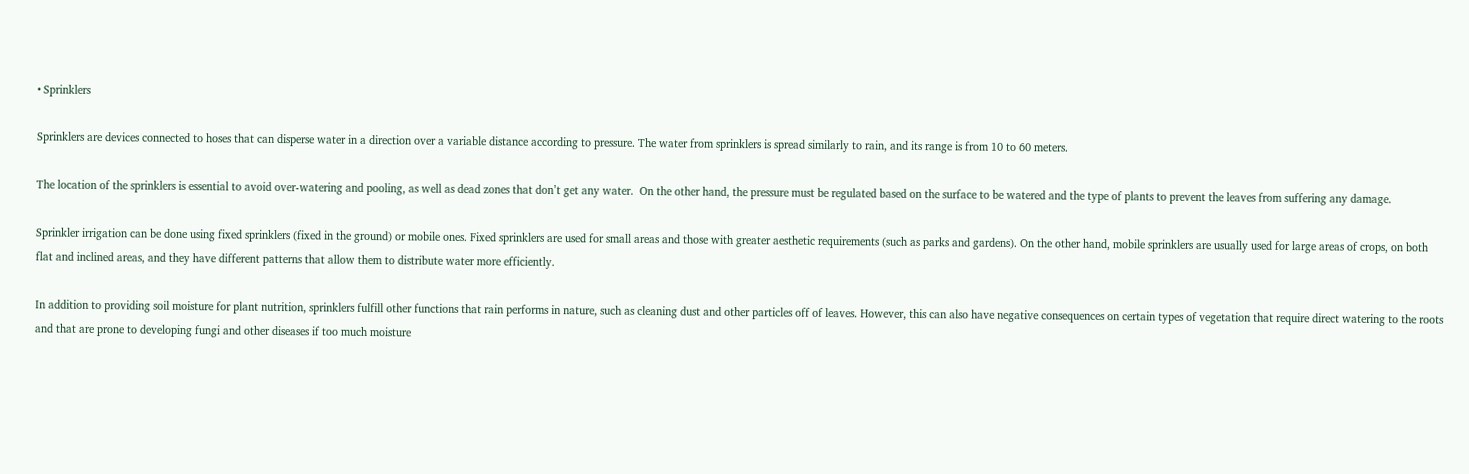• Sprinklers

Sprinklers are devices connected to hoses that can disperse water in a direction over a variable distance according to pressure. The water from sprinklers is spread similarly to rain, and its range is from 10 to 60 meters.

The location of the sprinklers is essential to avoid over-watering and pooling, as well as dead zones that don’t get any water.  On the other hand, the pressure must be regulated based on the surface to be watered and the type of plants to prevent the leaves from suffering any damage.

Sprinkler irrigation can be done using fixed sprinklers (fixed in the ground) or mobile ones. Fixed sprinklers are used for small areas and those with greater aesthetic requirements (such as parks and gardens). On the other hand, mobile sprinklers are usually used for large areas of crops, on both flat and inclined areas, and they have different patterns that allow them to distribute water more efficiently.

In addition to providing soil moisture for plant nutrition, sprinklers fulfill other functions that rain performs in nature, such as cleaning dust and other particles off of leaves. However, this can also have negative consequences on certain types of vegetation that require direct watering to the roots and that are prone to developing fungi and other diseases if too much moisture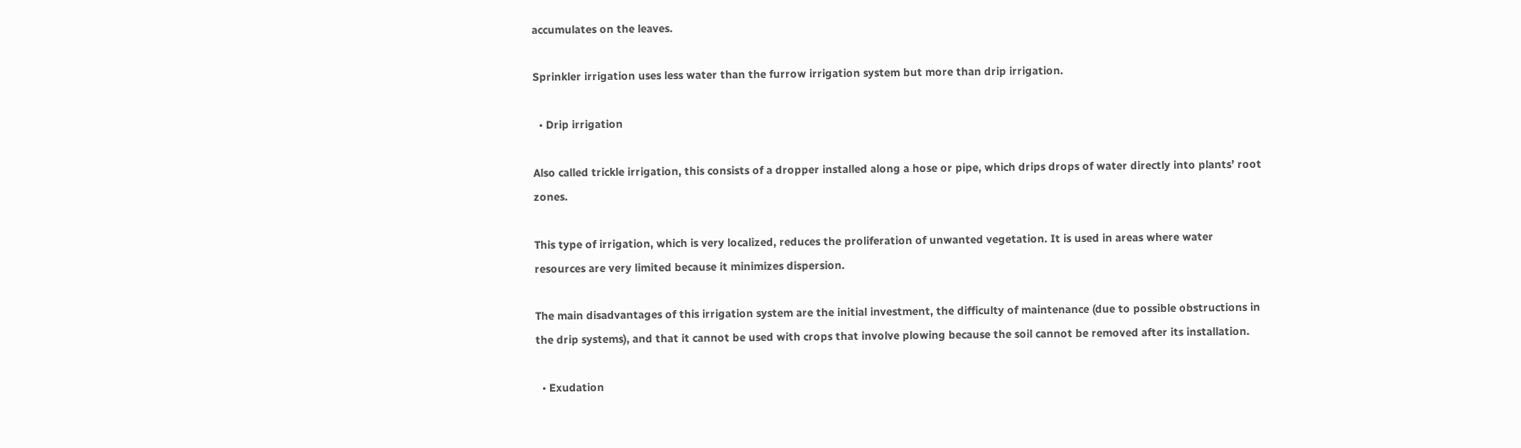accumulates on the leaves.

Sprinkler irrigation uses less water than the furrow irrigation system but more than drip irrigation.

  • Drip irrigation

Also called trickle irrigation, this consists of a dropper installed along a hose or pipe, which drips drops of water directly into plants’ root zones.

This type of irrigation, which is very localized, reduces the proliferation of unwanted vegetation. It is used in areas where water resources are very limited because it minimizes dispersion.

The main disadvantages of this irrigation system are the initial investment, the difficulty of maintenance (due to possible obstructions in the drip systems), and that it cannot be used with crops that involve plowing because the soil cannot be removed after its installation.

  • Exudation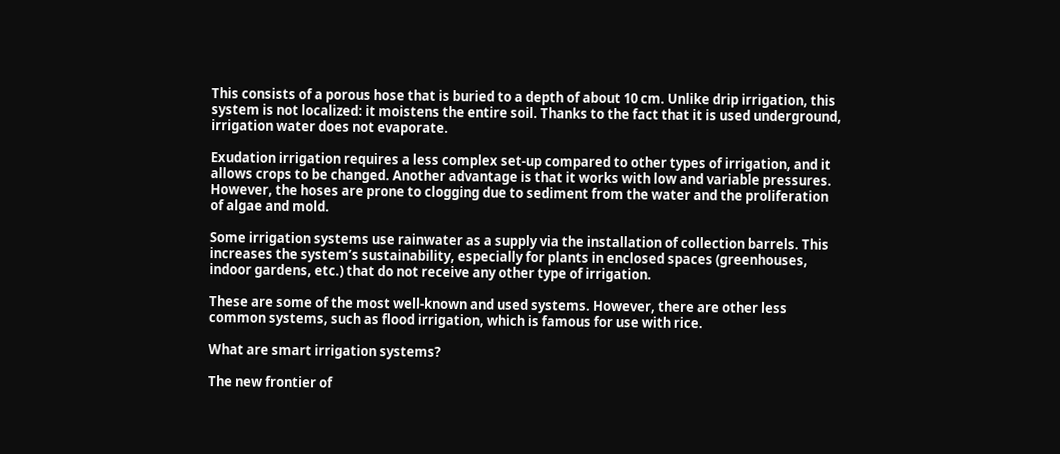This consists of a porous hose that is buried to a depth of about 10 cm. Unlike drip irrigation, this system is not localized: it moistens the entire soil. Thanks to the fact that it is used underground, irrigation water does not evaporate.

Exudation irrigation requires a less complex set-up compared to other types of irrigation, and it allows crops to be changed. Another advantage is that it works with low and variable pressures. However, the hoses are prone to clogging due to sediment from the water and the proliferation of algae and mold.

Some irrigation systems use rainwater as a supply via the installation of collection barrels. This increases the system’s sustainability, especially for plants in enclosed spaces (greenhouses, indoor gardens, etc.) that do not receive any other type of irrigation.

These are some of the most well-known and used systems. However, there are other less common systems, such as flood irrigation, which is famous for use with rice.

What are smart irrigation systems?

The new frontier of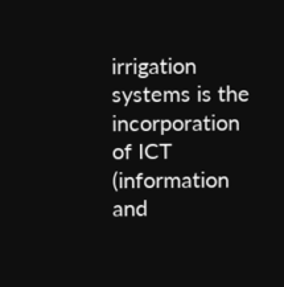irrigation systems is the incorporation of ICT (information and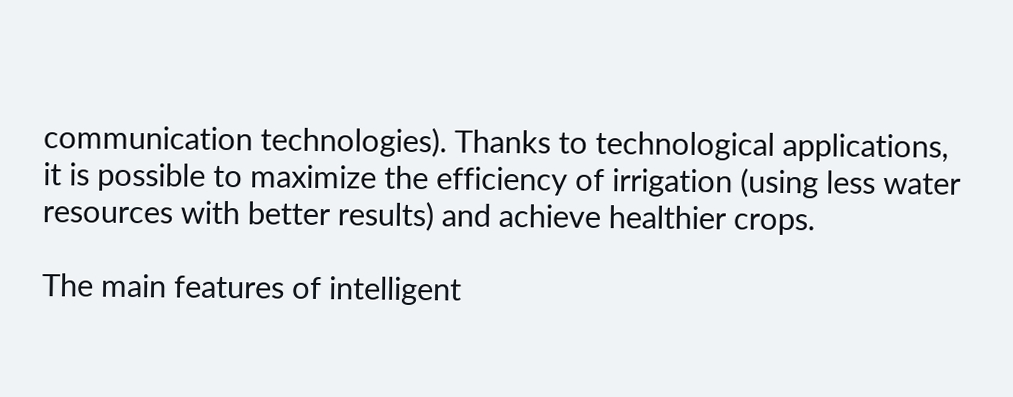communication technologies). Thanks to technological applications, it is possible to maximize the efficiency of irrigation (using less water resources with better results) and achieve healthier crops.

The main features of intelligent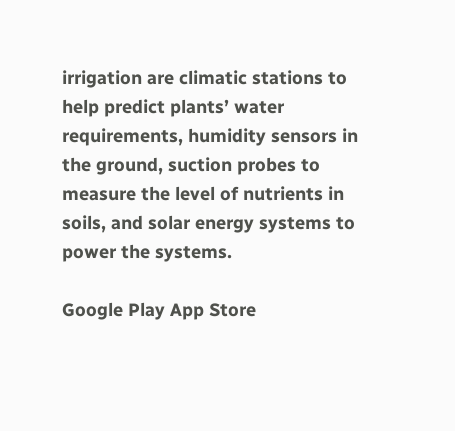irrigation are climatic stations to help predict plants’ water requirements, humidity sensors in the ground, suction probes to measure the level of nutrients in soils, and solar energy systems to power the systems.

Google Play App Store